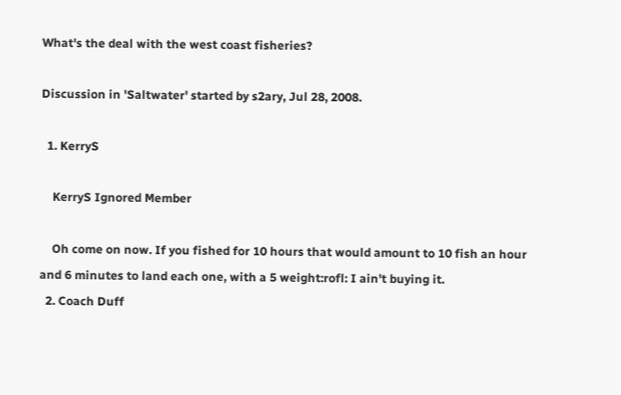What's the deal with the west coast fisheries?

Discussion in 'Saltwater' started by s2ary, Jul 28, 2008.

  1. KerryS

    KerryS Ignored Member

    Oh come on now. If you fished for 10 hours that would amount to 10 fish an hour and 6 minutes to land each one, with a 5 weight:rofl: I ain't buying it.
  2. Coach Duff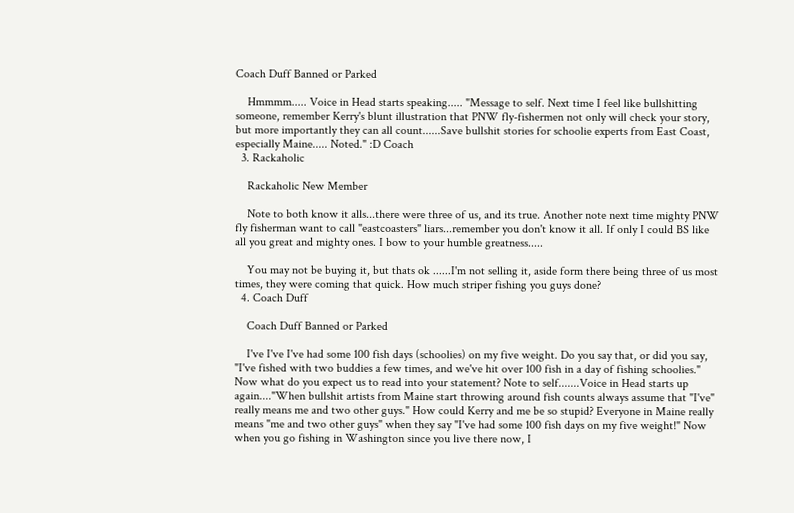Coach Duff Banned or Parked

    Hmmmm..... Voice in Head starts speaking..... "Message to self. Next time I feel like bullshitting someone, remember Kerry's blunt illustration that PNW fly-fishermen not only will check your story, but more importantly they can all count......Save bullshit stories for schoolie experts from East Coast, especially Maine..... Noted." :D Coach
  3. Rackaholic

    Rackaholic New Member

    Note to both know it alls...there were three of us, and its true. Another note next time mighty PNW fly fisherman want to call "eastcoasters" liars...remember you don't know it all. If only I could BS like all you great and mighty ones. I bow to your humble greatness.....

    You may not be buying it, but thats ok ......I'm not selling it, aside form there being three of us most times, they were coming that quick. How much striper fishing you guys done?
  4. Coach Duff

    Coach Duff Banned or Parked

    I've I've I've had some 100 fish days (schoolies) on my five weight. Do you say that, or did you say, "I've fished with two buddies a few times, and we've hit over 100 fish in a day of fishing schoolies." Now what do you expect us to read into your statement? Note to self.......Voice in Head starts up again...."When bullshit artists from Maine start throwing around fish counts always assume that "I've" really means me and two other guys." How could Kerry and me be so stupid? Everyone in Maine really means "me and two other guys" when they say "I've had some 100 fish days on my five weight!" Now when you go fishing in Washington since you live there now, I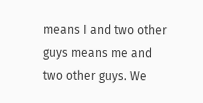means I and two other guys means me and two other guys. We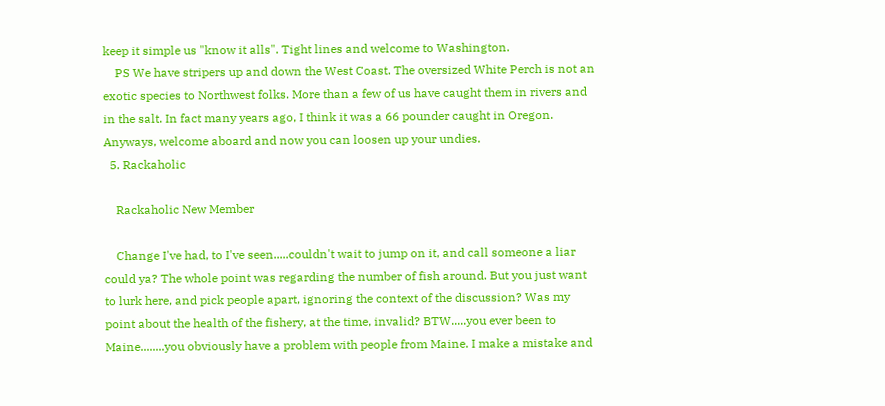keep it simple us "know it alls". Tight lines and welcome to Washington.
    PS We have stripers up and down the West Coast. The oversized White Perch is not an exotic species to Northwest folks. More than a few of us have caught them in rivers and in the salt. In fact many years ago, I think it was a 66 pounder caught in Oregon. Anyways, welcome aboard and now you can loosen up your undies.
  5. Rackaholic

    Rackaholic New Member

    Change I've had, to I've seen.....couldn't wait to jump on it, and call someone a liar could ya? The whole point was regarding the number of fish around. But you just want to lurk here, and pick people apart, ignoring the context of the discussion? Was my point about the health of the fishery, at the time, invalid? BTW.....you ever been to Maine........you obviously have a problem with people from Maine. I make a mistake and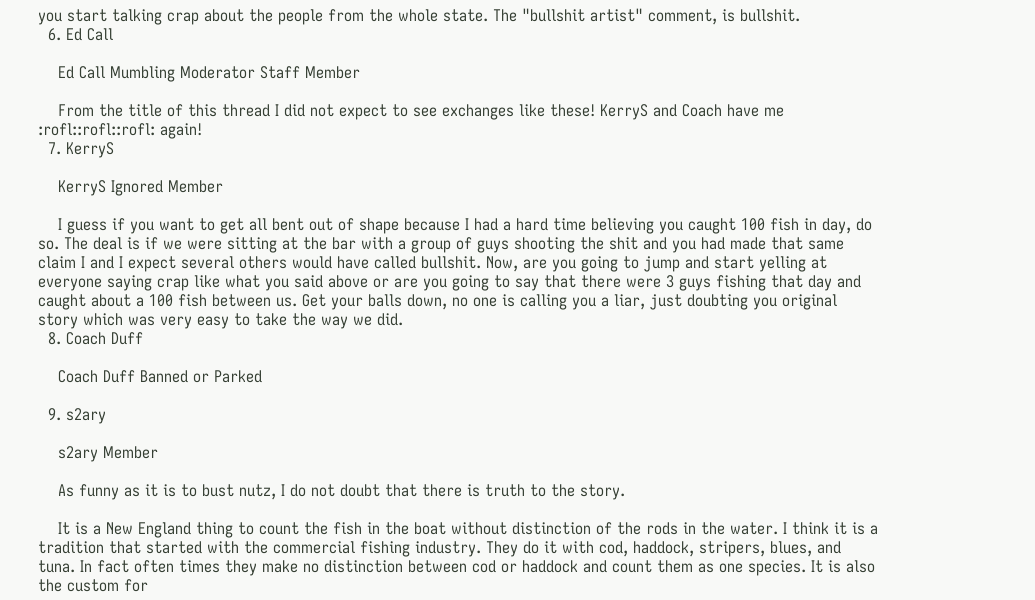you start talking crap about the people from the whole state. The "bullshit artist" comment, is bullshit.
  6. Ed Call

    Ed Call Mumbling Moderator Staff Member

    From the title of this thread I did not expect to see exchanges like these! KerryS and Coach have me :rofl::rofl::rofl: again!
  7. KerryS

    KerryS Ignored Member

    I guess if you want to get all bent out of shape because I had a hard time believing you caught 100 fish in day, do so. The deal is if we were sitting at the bar with a group of guys shooting the shit and you had made that same claim I and I expect several others would have called bullshit. Now, are you going to jump and start yelling at everyone saying crap like what you said above or are you going to say that there were 3 guys fishing that day and caught about a 100 fish between us. Get your balls down, no one is calling you a liar, just doubting you original story which was very easy to take the way we did.
  8. Coach Duff

    Coach Duff Banned or Parked

  9. s2ary

    s2ary Member

    As funny as it is to bust nutz, I do not doubt that there is truth to the story.

    It is a New England thing to count the fish in the boat without distinction of the rods in the water. I think it is a tradition that started with the commercial fishing industry. They do it with cod, haddock, stripers, blues, and tuna. In fact often times they make no distinction between cod or haddock and count them as one species. It is also the custom for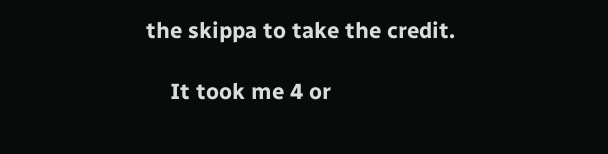the skippa to take the credit.

    It took me 4 or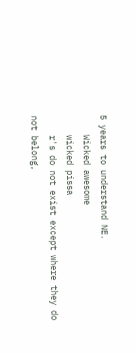5 years to understand NE.
    Wicked awesome
    wicked pissa
    r's do not exist except where they do not belong,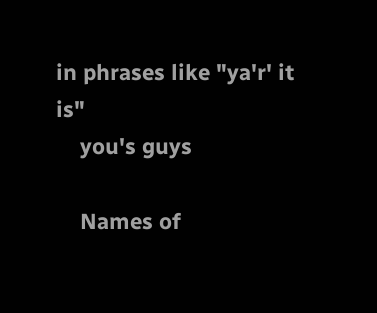in phrases like "ya'r' it is"
    you's guys

    Names of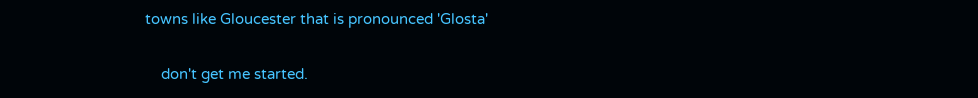towns like Gloucester that is pronounced 'Glosta'

    don't get me started.